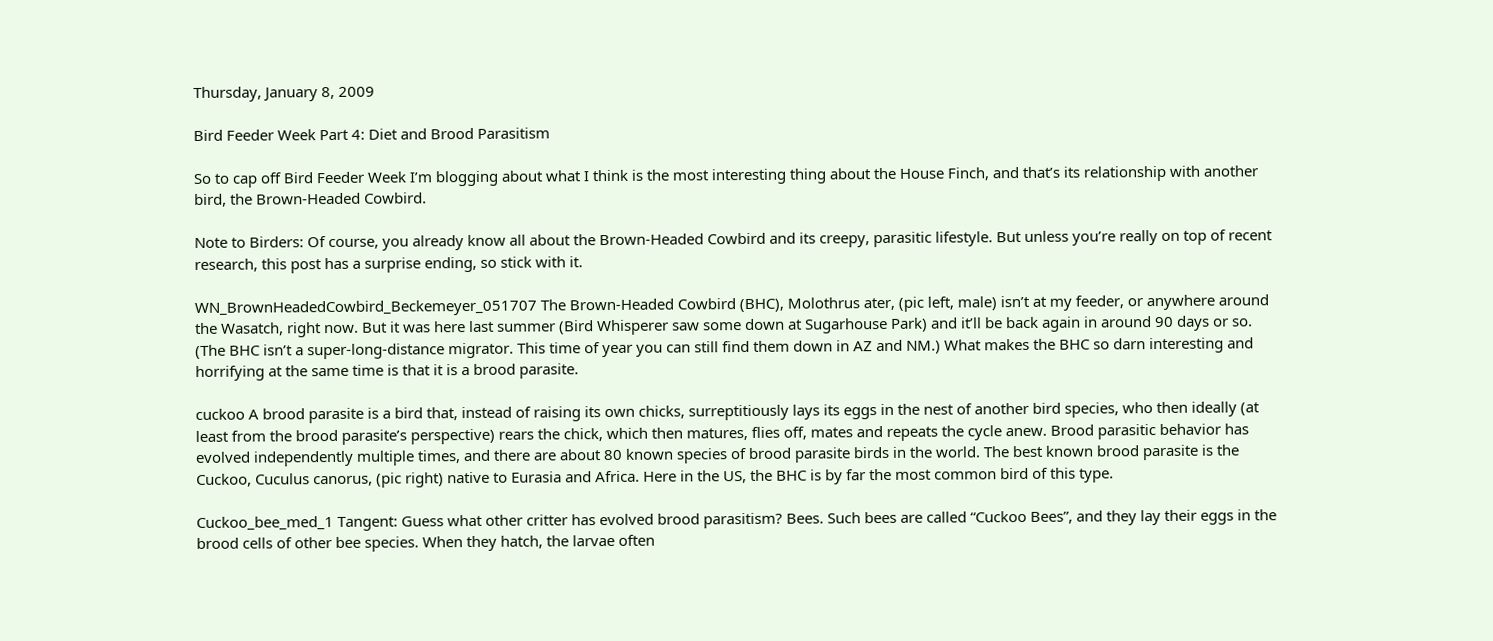Thursday, January 8, 2009

Bird Feeder Week Part 4: Diet and Brood Parasitism

So to cap off Bird Feeder Week I’m blogging about what I think is the most interesting thing about the House Finch, and that’s its relationship with another bird, the Brown-Headed Cowbird.

Note to Birders: Of course, you already know all about the Brown-Headed Cowbird and its creepy, parasitic lifestyle. But unless you’re really on top of recent research, this post has a surprise ending, so stick with it.

WN_BrownHeadedCowbird_Beckemeyer_051707 The Brown-Headed Cowbird (BHC), Molothrus ater, (pic left, male) isn’t at my feeder, or anywhere around the Wasatch, right now. But it was here last summer (Bird Whisperer saw some down at Sugarhouse Park) and it’ll be back again in around 90 days or so. (The BHC isn’t a super-long-distance migrator. This time of year you can still find them down in AZ and NM.) What makes the BHC so darn interesting and horrifying at the same time is that it is a brood parasite.

cuckoo A brood parasite is a bird that, instead of raising its own chicks, surreptitiously lays its eggs in the nest of another bird species, who then ideally (at least from the brood parasite’s perspective) rears the chick, which then matures, flies off, mates and repeats the cycle anew. Brood parasitic behavior has evolved independently multiple times, and there are about 80 known species of brood parasite birds in the world. The best known brood parasite is the Cuckoo, Cuculus canorus, (pic right) native to Eurasia and Africa. Here in the US, the BHC is by far the most common bird of this type.

Cuckoo_bee_med_1 Tangent: Guess what other critter has evolved brood parasitism? Bees. Such bees are called “Cuckoo Bees”, and they lay their eggs in the brood cells of other bee species. When they hatch, the larvae often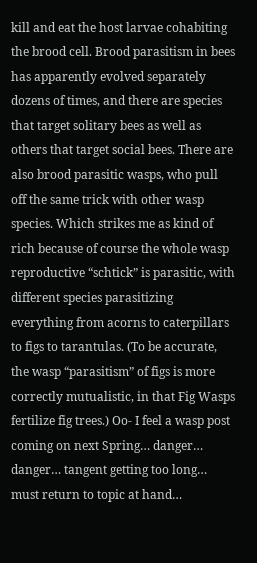kill and eat the host larvae cohabiting the brood cell. Brood parasitism in bees has apparently evolved separately dozens of times, and there are species that target solitary bees as well as others that target social bees. There are also brood parasitic wasps, who pull off the same trick with other wasp species. Which strikes me as kind of rich because of course the whole wasp reproductive “schtick” is parasitic, with different species parasitizing everything from acorns to caterpillars to figs to tarantulas. (To be accurate, the wasp “parasitism” of figs is more correctly mutualistic, in that Fig Wasps fertilize fig trees.) Oo- I feel a wasp post coming on next Spring… danger… danger… tangent getting too long… must return to topic at hand…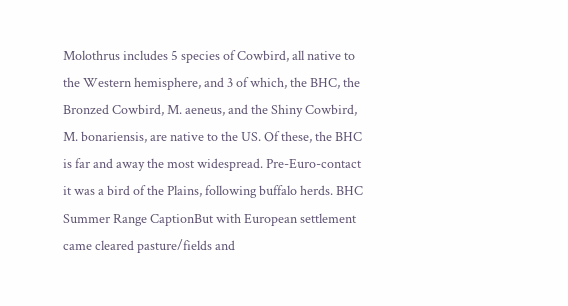Molothrus includes 5 species of Cowbird, all native to the Western hemisphere, and 3 of which, the BHC, the Bronzed Cowbird, M. aeneus, and the Shiny Cowbird, M. bonariensis, are native to the US. Of these, the BHC is far and away the most widespread. Pre-Euro-contact it was a bird of the Plains, following buffalo herds. BHC Summer Range CaptionBut with European settlement came cleared pasture/fields and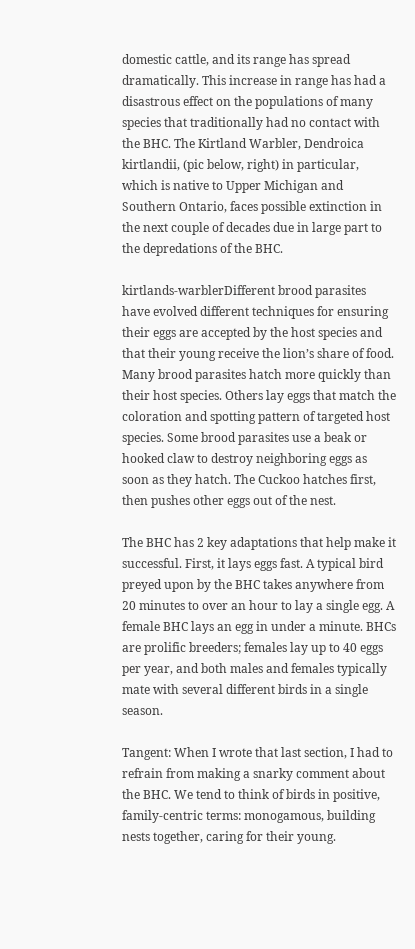domestic cattle, and its range has spread dramatically. This increase in range has had a disastrous effect on the populations of many species that traditionally had no contact with the BHC. The Kirtland Warbler, Dendroica kirtlandii, (pic below, right) in particular, which is native to Upper Michigan and Southern Ontario, faces possible extinction in the next couple of decades due in large part to the depredations of the BHC.

kirtlands-warblerDifferent brood parasites have evolved different techniques for ensuring their eggs are accepted by the host species and that their young receive the lion’s share of food. Many brood parasites hatch more quickly than their host species. Others lay eggs that match the coloration and spotting pattern of targeted host species. Some brood parasites use a beak or hooked claw to destroy neighboring eggs as soon as they hatch. The Cuckoo hatches first, then pushes other eggs out of the nest.

The BHC has 2 key adaptations that help make it successful. First, it lays eggs fast. A typical bird preyed upon by the BHC takes anywhere from 20 minutes to over an hour to lay a single egg. A female BHC lays an egg in under a minute. BHCs are prolific breeders; females lay up to 40 eggs per year, and both males and females typically mate with several different birds in a single season.

Tangent: When I wrote that last section, I had to refrain from making a snarky comment about the BHC. We tend to think of birds in positive, family-centric terms: monogamous, building nests together, caring for their young.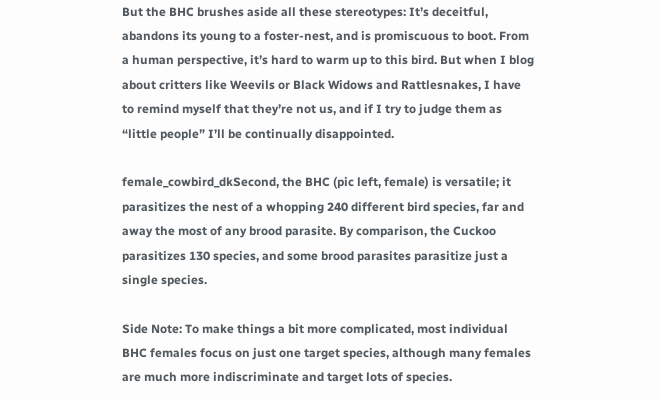But the BHC brushes aside all these stereotypes: It’s deceitful, abandons its young to a foster-nest, and is promiscuous to boot. From a human perspective, it’s hard to warm up to this bird. But when I blog about critters like Weevils or Black Widows and Rattlesnakes, I have to remind myself that they’re not us, and if I try to judge them as “little people” I’ll be continually disappointed.

female_cowbird_dkSecond, the BHC (pic left, female) is versatile; it parasitizes the nest of a whopping 240 different bird species, far and away the most of any brood parasite. By comparison, the Cuckoo parasitizes 130 species, and some brood parasites parasitize just a single species.

Side Note: To make things a bit more complicated, most individual BHC females focus on just one target species, although many females are much more indiscriminate and target lots of species.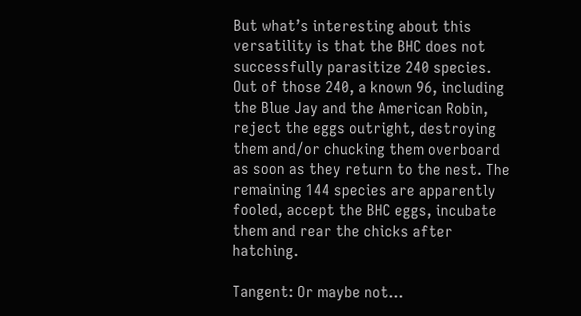But what’s interesting about this versatility is that the BHC does not successfully parasitize 240 species. Out of those 240, a known 96, including the Blue Jay and the American Robin, reject the eggs outright, destroying them and/or chucking them overboard as soon as they return to the nest. The remaining 144 species are apparently fooled, accept the BHC eggs, incubate them and rear the chicks after hatching.

Tangent: Or maybe not…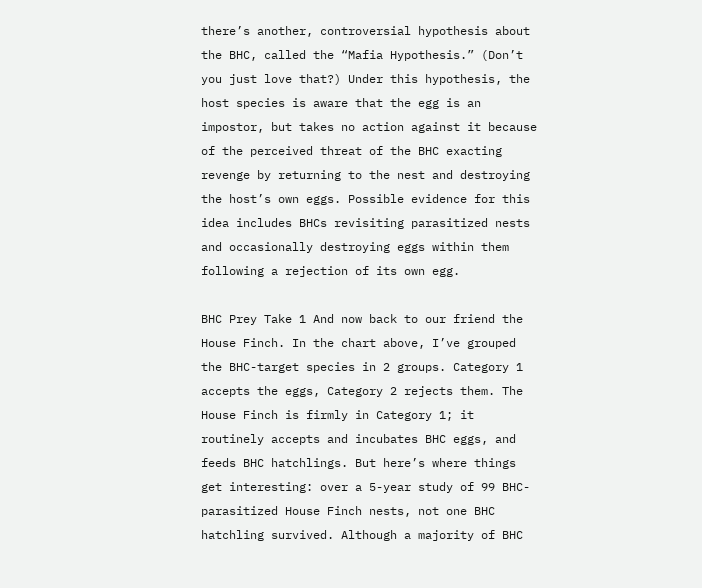there’s another, controversial hypothesis about the BHC, called the “Mafia Hypothesis.” (Don’t you just love that?) Under this hypothesis, the host species is aware that the egg is an impostor, but takes no action against it because of the perceived threat of the BHC exacting revenge by returning to the nest and destroying the host’s own eggs. Possible evidence for this idea includes BHCs revisiting parasitized nests and occasionally destroying eggs within them following a rejection of its own egg.

BHC Prey Take 1 And now back to our friend the House Finch. In the chart above, I’ve grouped the BHC-target species in 2 groups. Category 1 accepts the eggs, Category 2 rejects them. The House Finch is firmly in Category 1; it routinely accepts and incubates BHC eggs, and feeds BHC hatchlings. But here’s where things get interesting: over a 5-year study of 99 BHC-parasitized House Finch nests, not one BHC hatchling survived. Although a majority of BHC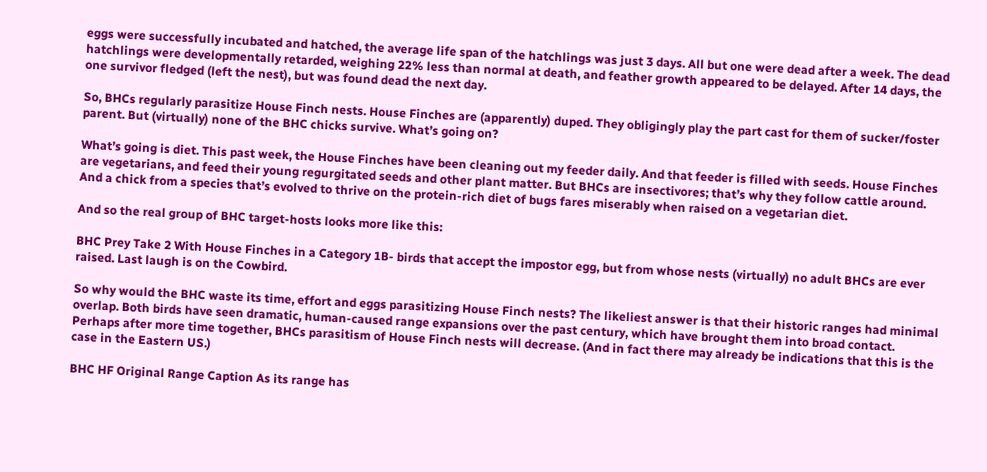eggs were successfully incubated and hatched, the average life span of the hatchlings was just 3 days. All but one were dead after a week. The dead hatchlings were developmentally retarded, weighing 22% less than normal at death, and feather growth appeared to be delayed. After 14 days, the one survivor fledged (left the nest), but was found dead the next day.

So, BHCs regularly parasitize House Finch nests. House Finches are (apparently) duped. They obligingly play the part cast for them of sucker/foster parent. But (virtually) none of the BHC chicks survive. What’s going on?

What’s going is diet. This past week, the House Finches have been cleaning out my feeder daily. And that feeder is filled with seeds. House Finches are vegetarians, and feed their young regurgitated seeds and other plant matter. But BHCs are insectivores; that’s why they follow cattle around. And a chick from a species that’s evolved to thrive on the protein-rich diet of bugs fares miserably when raised on a vegetarian diet.

And so the real group of BHC target-hosts looks more like this:

BHC Prey Take 2 With House Finches in a Category 1B- birds that accept the impostor egg, but from whose nests (virtually) no adult BHCs are ever raised. Last laugh is on the Cowbird.

So why would the BHC waste its time, effort and eggs parasitizing House Finch nests? The likeliest answer is that their historic ranges had minimal overlap. Both birds have seen dramatic, human-caused range expansions over the past century, which have brought them into broad contact. Perhaps after more time together, BHCs parasitism of House Finch nests will decrease. (And in fact there may already be indications that this is the case in the Eastern US.)

BHC HF Original Range Caption As its range has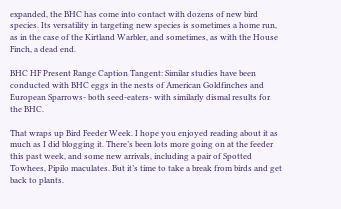expanded, the BHC has come into contact with dozens of new bird species. Its versatility in targeting new species is sometimes a home run, as in the case of the Kirtland Warbler, and sometimes, as with the House Finch, a dead end.

BHC HF Present Range Caption Tangent: Similar studies have been conducted with BHC eggs in the nests of American Goldfinches and European Sparrows- both seed-eaters- with similarly dismal results for the BHC.

That wraps up Bird Feeder Week. I hope you enjoyed reading about it as much as I did blogging it. There’s been lots more going on at the feeder this past week, and some new arrivals, including a pair of Spotted Towhees, Pipilo maculates. But it’s time to take a break from birds and get back to plants.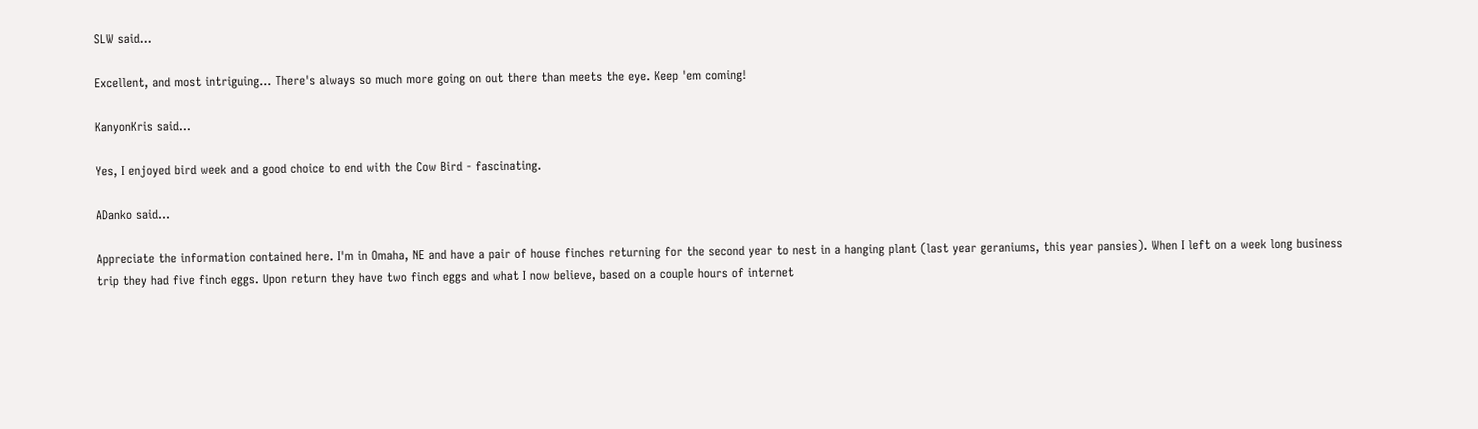SLW said...

Excellent, and most intriguing... There's always so much more going on out there than meets the eye. Keep 'em coming!

KanyonKris said...

Yes, I enjoyed bird week and a good choice to end with the Cow Bird - fascinating.

ADanko said...

Appreciate the information contained here. I'm in Omaha, NE and have a pair of house finches returning for the second year to nest in a hanging plant (last year geraniums, this year pansies). When I left on a week long business trip they had five finch eggs. Upon return they have two finch eggs and what I now believe, based on a couple hours of internet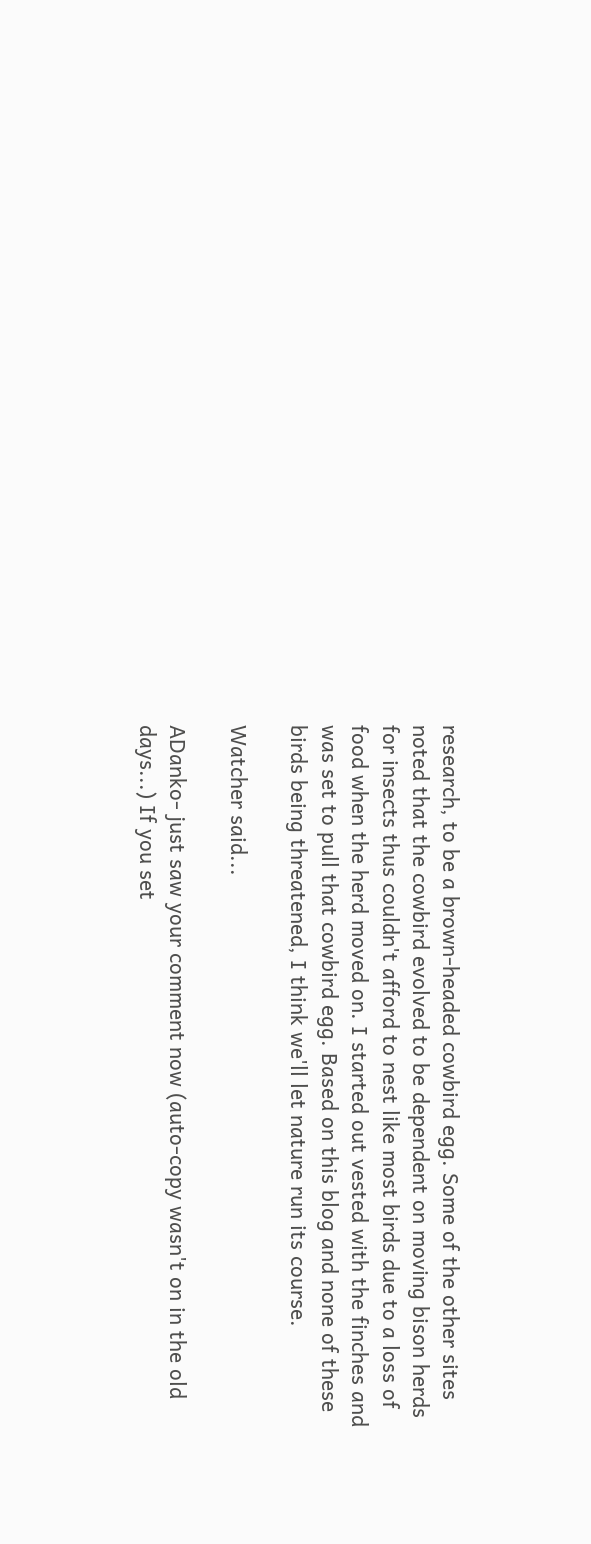research, to be a brown-headed cowbird egg. Some of the other sites noted that the cowbird evolved to be dependent on moving bison herds for insects thus couldn't afford to nest like most birds due to a loss of food when the herd moved on. I started out vested with the finches and was set to pull that cowbird egg. Based on this blog and none of these birds being threatened, I think we'll let nature run its course.

Watcher said...

ADanko- just saw your comment now (auto-copy wasn't on in the old days...) If you set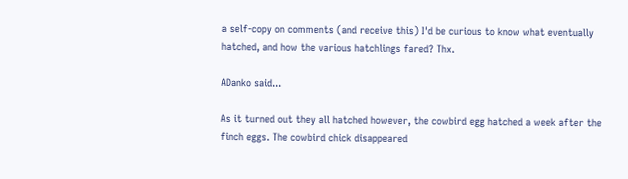a self-copy on comments (and receive this) I'd be curious to know what eventually hatched, and how the various hatchlings fared? Thx.

ADanko said...

As it turned out they all hatched however, the cowbird egg hatched a week after the finch eggs. The cowbird chick disappeared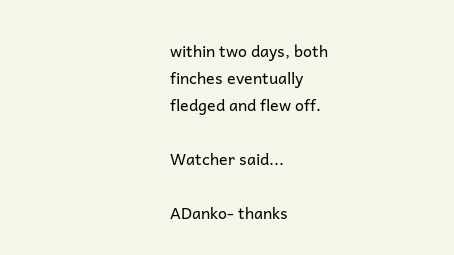within two days, both finches eventually fledged and flew off.

Watcher said...

ADanko- thanks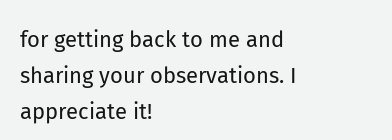for getting back to me and sharing your observations. I appreciate it!